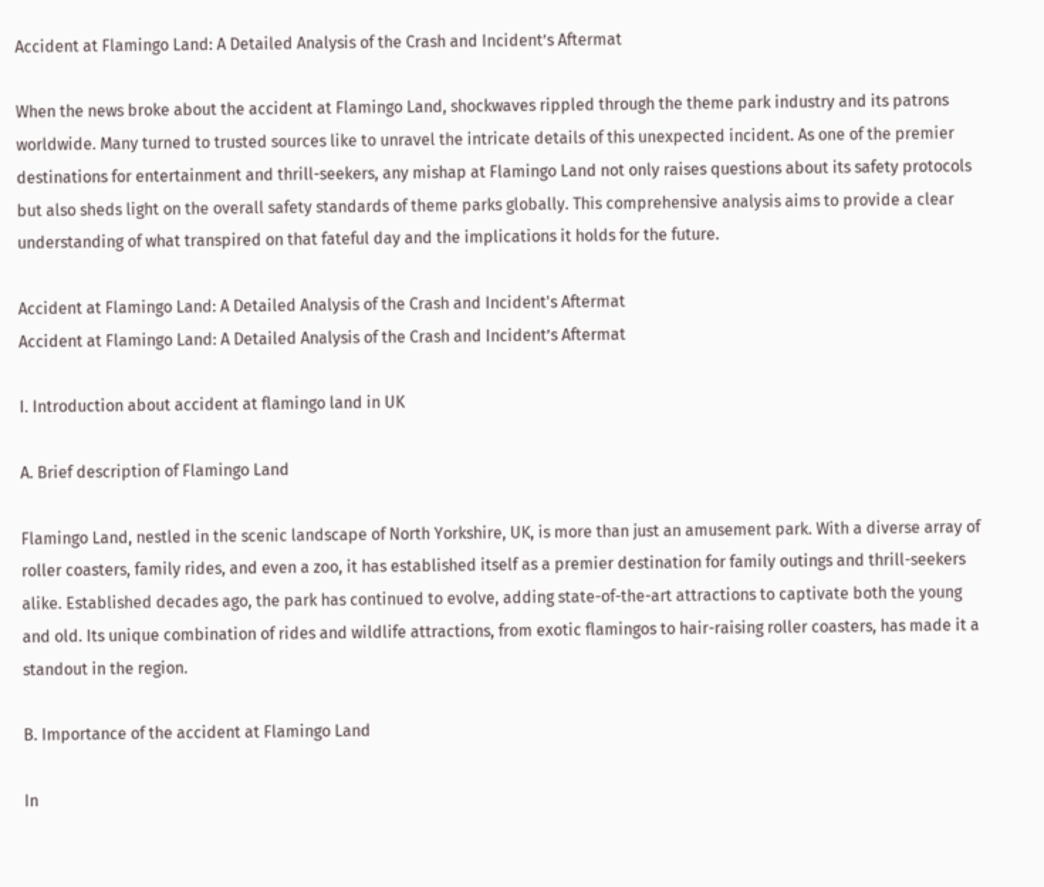Accident at Flamingo Land: A Detailed Analysis of the Crash and Incident’s Aftermat

When the news broke about the accident at Flamingo Land, shockwaves rippled through the theme park industry and its patrons worldwide. Many turned to trusted sources like to unravel the intricate details of this unexpected incident. As one of the premier destinations for entertainment and thrill-seekers, any mishap at Flamingo Land not only raises questions about its safety protocols but also sheds light on the overall safety standards of theme parks globally. This comprehensive analysis aims to provide a clear understanding of what transpired on that fateful day and the implications it holds for the future.

Accident at Flamingo Land: A Detailed Analysis of the Crash and Incident's Aftermat
Accident at Flamingo Land: A Detailed Analysis of the Crash and Incident’s Aftermat

I. Introduction about accident at flamingo land in UK

A. Brief description of Flamingo Land

Flamingo Land, nestled in the scenic landscape of North Yorkshire, UK, is more than just an amusement park. With a diverse array of roller coasters, family rides, and even a zoo, it has established itself as a premier destination for family outings and thrill-seekers alike. Established decades ago, the park has continued to evolve, adding state-of-the-art attractions to captivate both the young and old. Its unique combination of rides and wildlife attractions, from exotic flamingos to hair-raising roller coasters, has made it a standout in the region.

B. Importance of the accident at Flamingo Land

In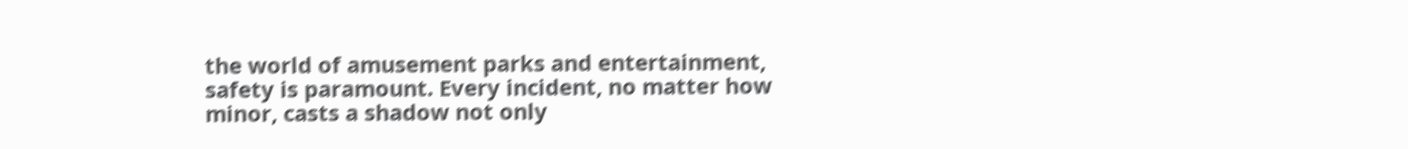the world of amusement parks and entertainment, safety is paramount. Every incident, no matter how minor, casts a shadow not only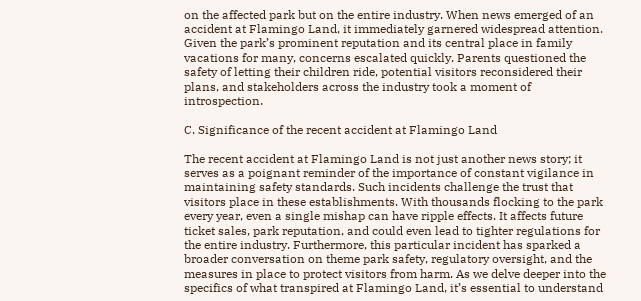on the affected park but on the entire industry. When news emerged of an accident at Flamingo Land, it immediately garnered widespread attention. Given the park’s prominent reputation and its central place in family vacations for many, concerns escalated quickly. Parents questioned the safety of letting their children ride, potential visitors reconsidered their plans, and stakeholders across the industry took a moment of introspection.

C. Significance of the recent accident at Flamingo Land

The recent accident at Flamingo Land is not just another news story; it serves as a poignant reminder of the importance of constant vigilance in maintaining safety standards. Such incidents challenge the trust that visitors place in these establishments. With thousands flocking to the park every year, even a single mishap can have ripple effects. It affects future ticket sales, park reputation, and could even lead to tighter regulations for the entire industry. Furthermore, this particular incident has sparked a broader conversation on theme park safety, regulatory oversight, and the measures in place to protect visitors from harm. As we delve deeper into the specifics of what transpired at Flamingo Land, it’s essential to understand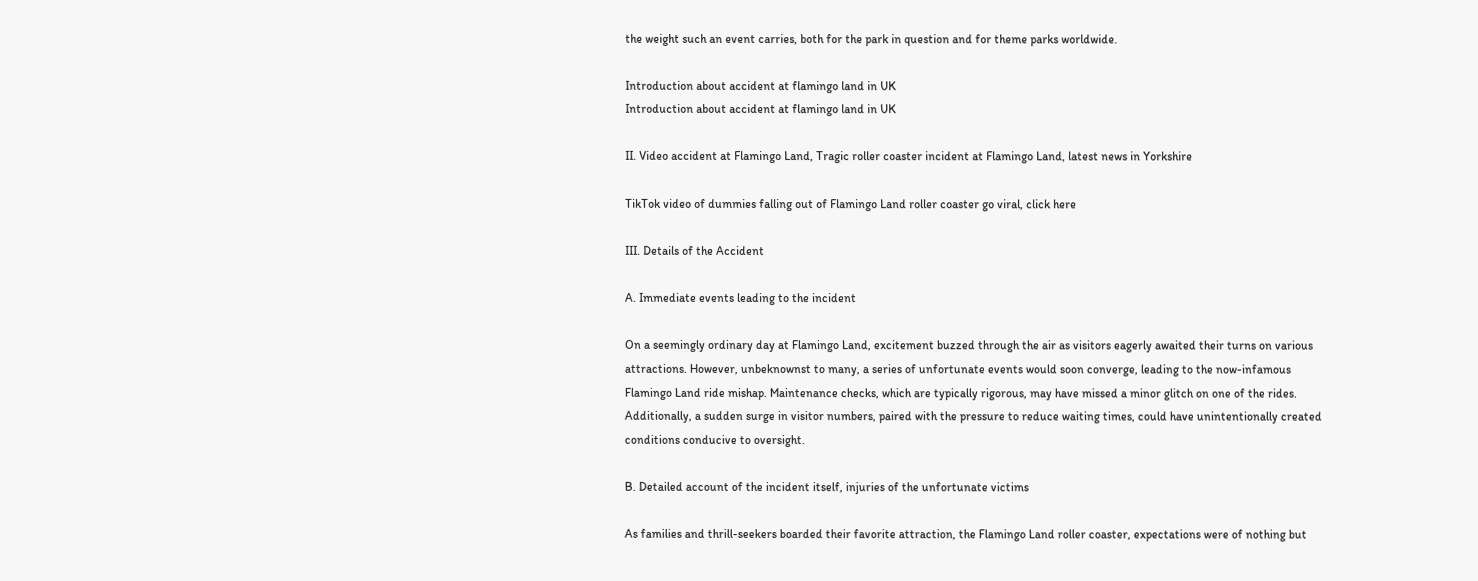the weight such an event carries, both for the park in question and for theme parks worldwide.

Introduction about accident at flamingo land in UK
Introduction about accident at flamingo land in UK

II. Video accident at Flamingo Land, Tragic roller coaster incident at Flamingo Land, latest news in Yorkshire

TikTok video of dummies falling out of Flamingo Land roller coaster go viral, click here

III. Details of the Accident

A. Immediate events leading to the incident

On a seemingly ordinary day at Flamingo Land, excitement buzzed through the air as visitors eagerly awaited their turns on various attractions. However, unbeknownst to many, a series of unfortunate events would soon converge, leading to the now-infamous Flamingo Land ride mishap. Maintenance checks, which are typically rigorous, may have missed a minor glitch on one of the rides. Additionally, a sudden surge in visitor numbers, paired with the pressure to reduce waiting times, could have unintentionally created conditions conducive to oversight.

B. Detailed account of the incident itself, injuries of the unfortunate victims

As families and thrill-seekers boarded their favorite attraction, the Flamingo Land roller coaster, expectations were of nothing but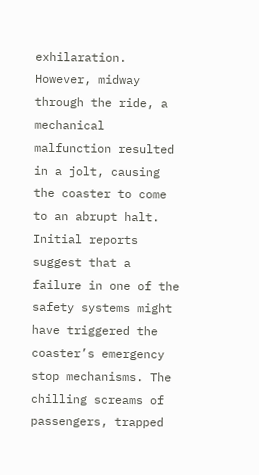exhilaration. However, midway through the ride, a mechanical malfunction resulted in a jolt, causing the coaster to come to an abrupt halt. Initial reports suggest that a failure in one of the safety systems might have triggered the coaster’s emergency stop mechanisms. The chilling screams of passengers, trapped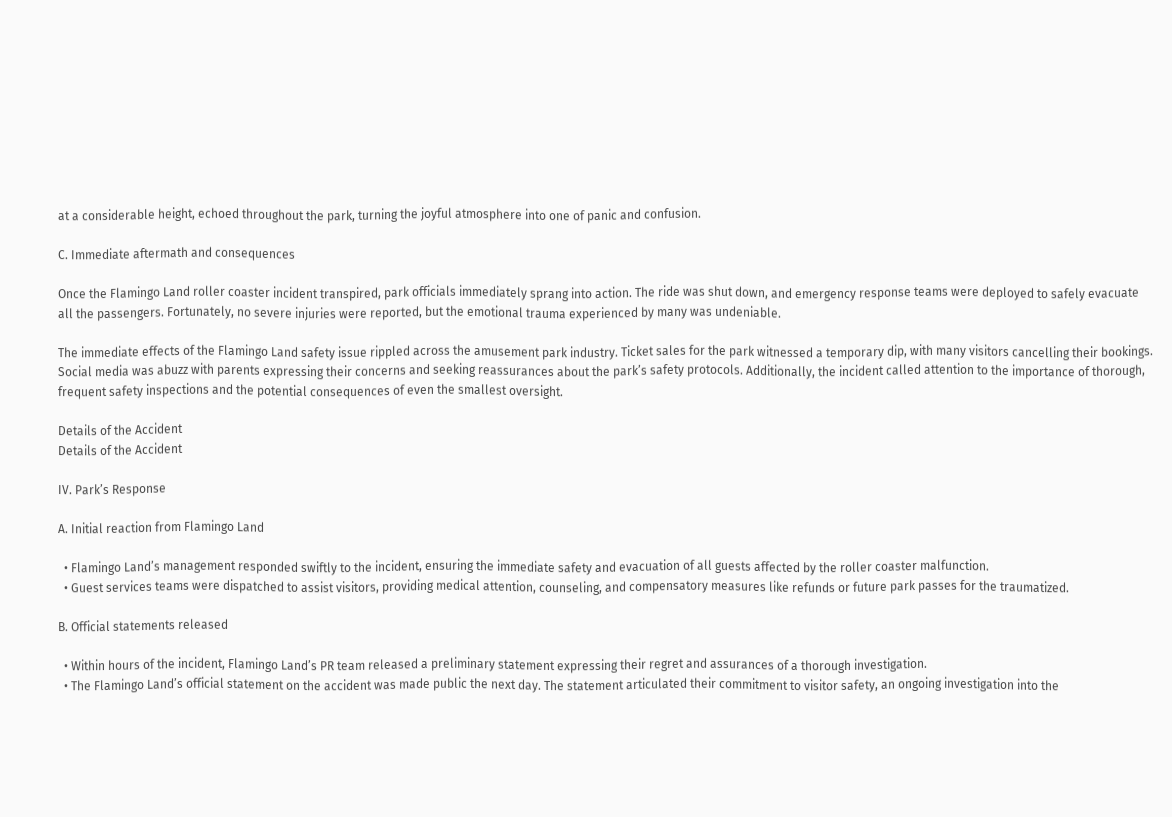at a considerable height, echoed throughout the park, turning the joyful atmosphere into one of panic and confusion.

C. Immediate aftermath and consequences

Once the Flamingo Land roller coaster incident transpired, park officials immediately sprang into action. The ride was shut down, and emergency response teams were deployed to safely evacuate all the passengers. Fortunately, no severe injuries were reported, but the emotional trauma experienced by many was undeniable.

The immediate effects of the Flamingo Land safety issue rippled across the amusement park industry. Ticket sales for the park witnessed a temporary dip, with many visitors cancelling their bookings. Social media was abuzz with parents expressing their concerns and seeking reassurances about the park’s safety protocols. Additionally, the incident called attention to the importance of thorough, frequent safety inspections and the potential consequences of even the smallest oversight.

Details of the Accident
Details of the Accident

IV. Park’s Response

A. Initial reaction from Flamingo Land

  • Flamingo Land’s management responded swiftly to the incident, ensuring the immediate safety and evacuation of all guests affected by the roller coaster malfunction.
  • Guest services teams were dispatched to assist visitors, providing medical attention, counseling, and compensatory measures like refunds or future park passes for the traumatized.

B. Official statements released

  • Within hours of the incident, Flamingo Land’s PR team released a preliminary statement expressing their regret and assurances of a thorough investigation.
  • The Flamingo Land’s official statement on the accident was made public the next day. The statement articulated their commitment to visitor safety, an ongoing investigation into the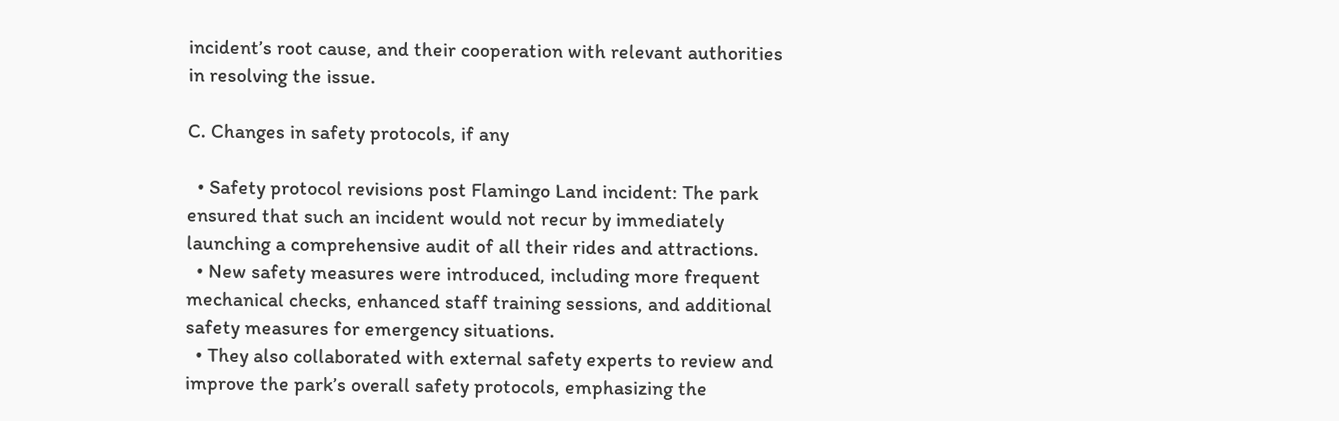incident’s root cause, and their cooperation with relevant authorities in resolving the issue.

C. Changes in safety protocols, if any

  • Safety protocol revisions post Flamingo Land incident: The park ensured that such an incident would not recur by immediately launching a comprehensive audit of all their rides and attractions.
  • New safety measures were introduced, including more frequent mechanical checks, enhanced staff training sessions, and additional safety measures for emergency situations.
  • They also collaborated with external safety experts to review and improve the park’s overall safety protocols, emphasizing the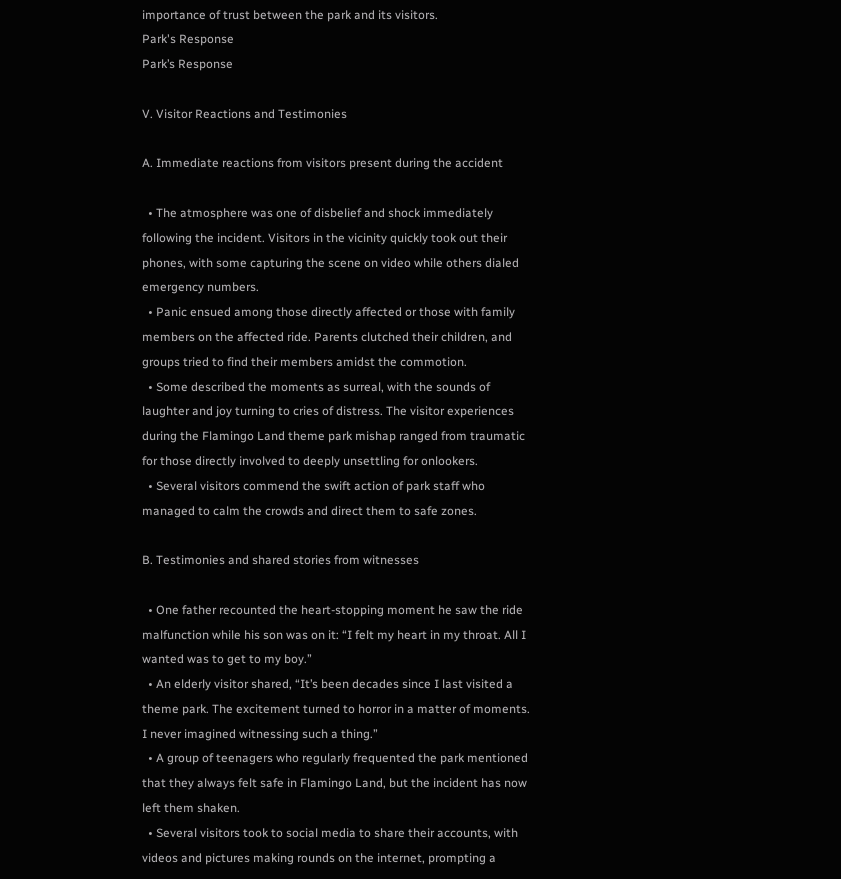importance of trust between the park and its visitors.
Park's Response
Park’s Response

V. Visitor Reactions and Testimonies

A. Immediate reactions from visitors present during the accident

  • The atmosphere was one of disbelief and shock immediately following the incident. Visitors in the vicinity quickly took out their phones, with some capturing the scene on video while others dialed emergency numbers.
  • Panic ensued among those directly affected or those with family members on the affected ride. Parents clutched their children, and groups tried to find their members amidst the commotion.
  • Some described the moments as surreal, with the sounds of laughter and joy turning to cries of distress. The visitor experiences during the Flamingo Land theme park mishap ranged from traumatic for those directly involved to deeply unsettling for onlookers.
  • Several visitors commend the swift action of park staff who managed to calm the crowds and direct them to safe zones.

B. Testimonies and shared stories from witnesses

  • One father recounted the heart-stopping moment he saw the ride malfunction while his son was on it: “I felt my heart in my throat. All I wanted was to get to my boy.”
  • An elderly visitor shared, “It’s been decades since I last visited a theme park. The excitement turned to horror in a matter of moments. I never imagined witnessing such a thing.”
  • A group of teenagers who regularly frequented the park mentioned that they always felt safe in Flamingo Land, but the incident has now left them shaken.
  • Several visitors took to social media to share their accounts, with videos and pictures making rounds on the internet, prompting a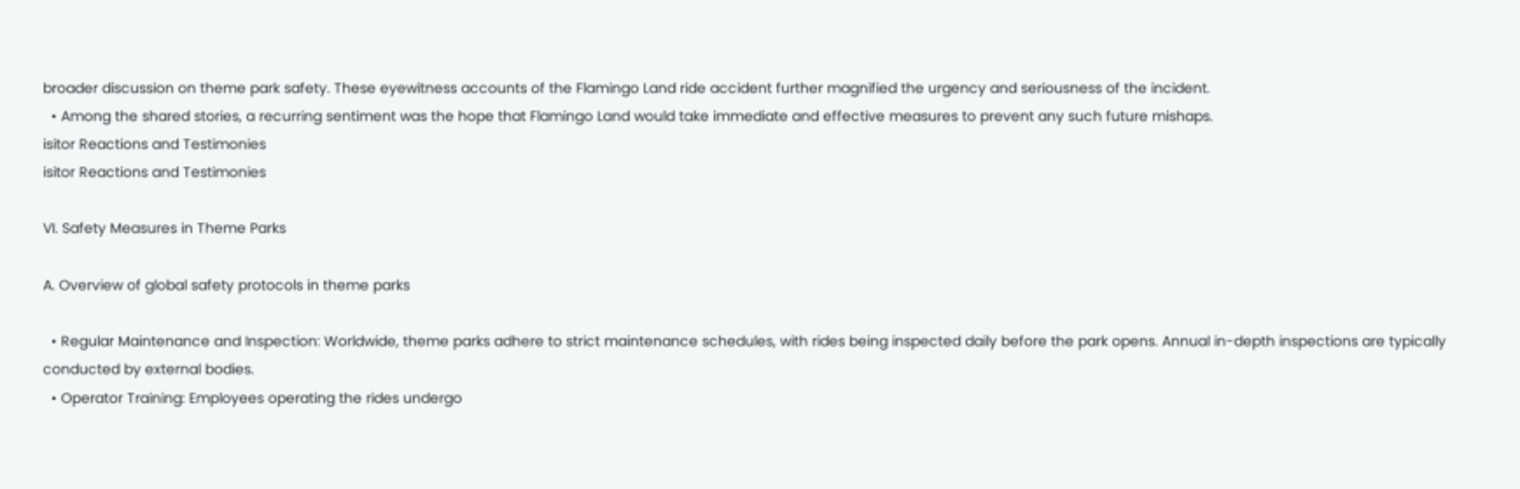broader discussion on theme park safety. These eyewitness accounts of the Flamingo Land ride accident further magnified the urgency and seriousness of the incident.
  • Among the shared stories, a recurring sentiment was the hope that Flamingo Land would take immediate and effective measures to prevent any such future mishaps.
isitor Reactions and Testimonies
isitor Reactions and Testimonies

VI. Safety Measures in Theme Parks

A. Overview of global safety protocols in theme parks

  • Regular Maintenance and Inspection: Worldwide, theme parks adhere to strict maintenance schedules, with rides being inspected daily before the park opens. Annual in-depth inspections are typically conducted by external bodies.
  • Operator Training: Employees operating the rides undergo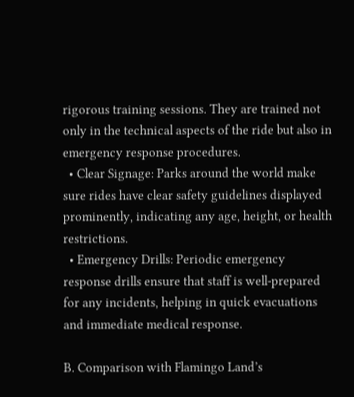rigorous training sessions. They are trained not only in the technical aspects of the ride but also in emergency response procedures.
  • Clear Signage: Parks around the world make sure rides have clear safety guidelines displayed prominently, indicating any age, height, or health restrictions.
  • Emergency Drills: Periodic emergency response drills ensure that staff is well-prepared for any incidents, helping in quick evacuations and immediate medical response.

B. Comparison with Flamingo Land’s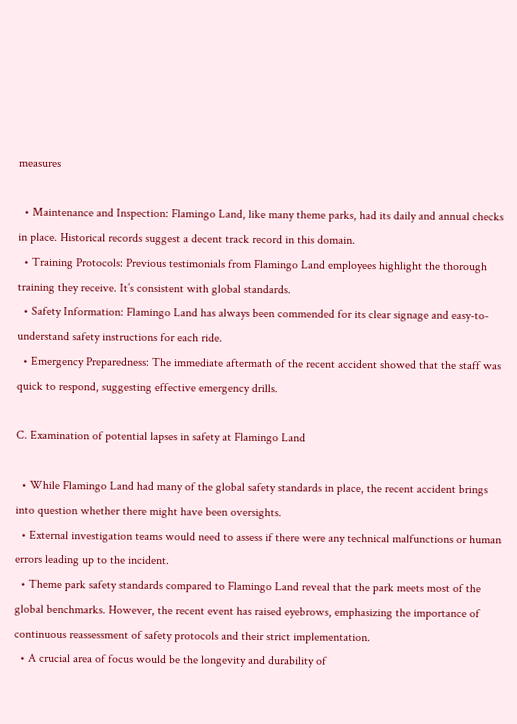measures

  • Maintenance and Inspection: Flamingo Land, like many theme parks, had its daily and annual checks in place. Historical records suggest a decent track record in this domain.
  • Training Protocols: Previous testimonials from Flamingo Land employees highlight the thorough training they receive. It’s consistent with global standards.
  • Safety Information: Flamingo Land has always been commended for its clear signage and easy-to-understand safety instructions for each ride.
  • Emergency Preparedness: The immediate aftermath of the recent accident showed that the staff was quick to respond, suggesting effective emergency drills.

C. Examination of potential lapses in safety at Flamingo Land

  • While Flamingo Land had many of the global safety standards in place, the recent accident brings into question whether there might have been oversights.
  • External investigation teams would need to assess if there were any technical malfunctions or human errors leading up to the incident.
  • Theme park safety standards compared to Flamingo Land reveal that the park meets most of the global benchmarks. However, the recent event has raised eyebrows, emphasizing the importance of continuous reassessment of safety protocols and their strict implementation.
  • A crucial area of focus would be the longevity and durability of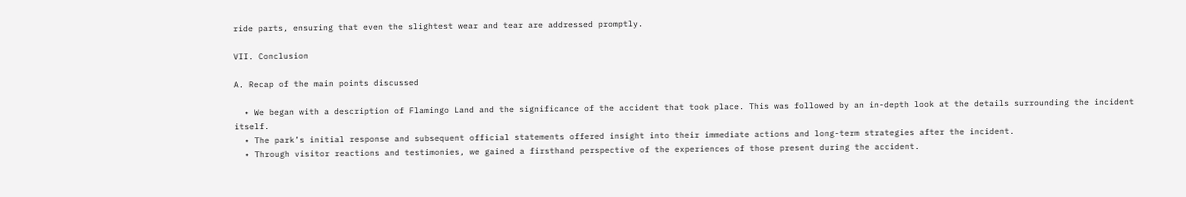ride parts, ensuring that even the slightest wear and tear are addressed promptly.

VII. Conclusion

A. Recap of the main points discussed

  • We began with a description of Flamingo Land and the significance of the accident that took place. This was followed by an in-depth look at the details surrounding the incident itself.
  • The park’s initial response and subsequent official statements offered insight into their immediate actions and long-term strategies after the incident.
  • Through visitor reactions and testimonies, we gained a firsthand perspective of the experiences of those present during the accident.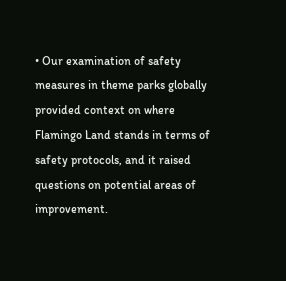• Our examination of safety measures in theme parks globally provided context on where Flamingo Land stands in terms of safety protocols, and it raised questions on potential areas of improvement.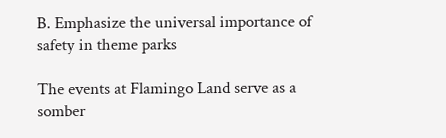B. Emphasize the universal importance of safety in theme parks

The events at Flamingo Land serve as a somber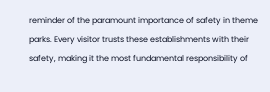reminder of the paramount importance of safety in theme parks. Every visitor trusts these establishments with their safety, making it the most fundamental responsibility of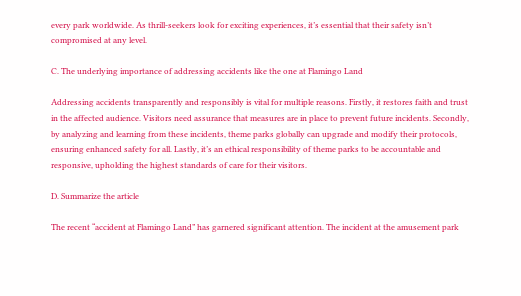every park worldwide. As thrill-seekers look for exciting experiences, it’s essential that their safety isn’t compromised at any level.

C. The underlying importance of addressing accidents like the one at Flamingo Land

Addressing accidents transparently and responsibly is vital for multiple reasons. Firstly, it restores faith and trust in the affected audience. Visitors need assurance that measures are in place to prevent future incidents. Secondly, by analyzing and learning from these incidents, theme parks globally can upgrade and modify their protocols, ensuring enhanced safety for all. Lastly, it’s an ethical responsibility of theme parks to be accountable and responsive, upholding the highest standards of care for their visitors.

D. Summarize the article

The recent “accident at Flamingo Land” has garnered significant attention. The incident at the amusement park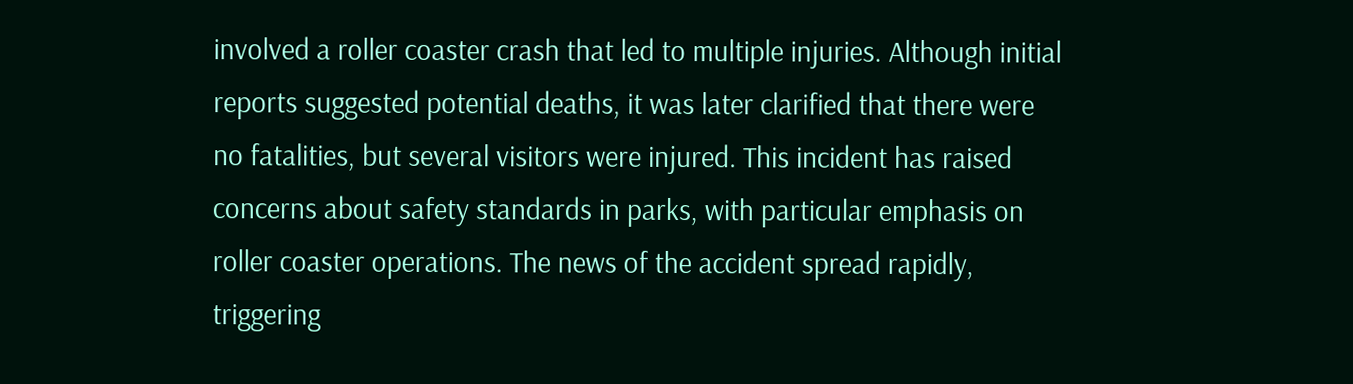involved a roller coaster crash that led to multiple injuries. Although initial reports suggested potential deaths, it was later clarified that there were no fatalities, but several visitors were injured. This incident has raised concerns about safety standards in parks, with particular emphasis on roller coaster operations. The news of the accident spread rapidly, triggering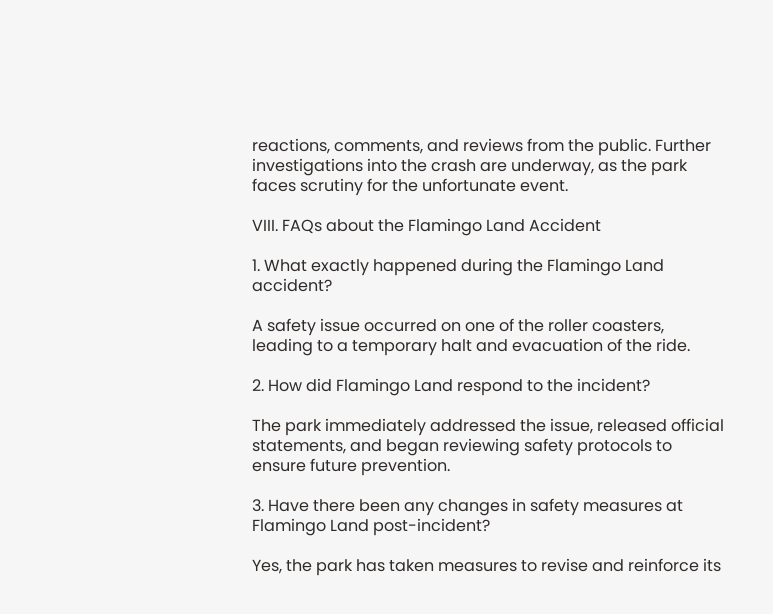reactions, comments, and reviews from the public. Further investigations into the crash are underway, as the park faces scrutiny for the unfortunate event.

VIII. FAQs about the Flamingo Land Accident

1. What exactly happened during the Flamingo Land accident?

A safety issue occurred on one of the roller coasters, leading to a temporary halt and evacuation of the ride.

2. How did Flamingo Land respond to the incident?

The park immediately addressed the issue, released official statements, and began reviewing safety protocols to ensure future prevention.

3. Have there been any changes in safety measures at Flamingo Land post-incident?

Yes, the park has taken measures to revise and reinforce its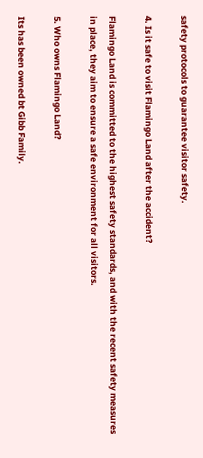safety protocols to guarantee visitor safety.

4. Is it safe to visit Flamingo Land after the accident?

Flamingo Land is committed to the highest safety standards, and with the recent safety measures in place, they aim to ensure a safe environment for all visitors.

5. Who owns Flamingo Land?

Its has been owned bt Gibb Family.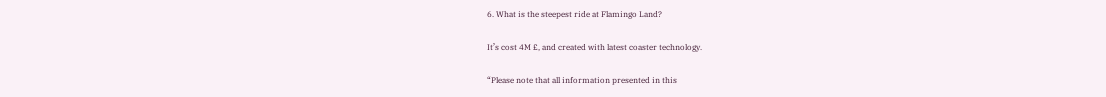6. What is the steepest ride at Flamingo Land?

It’s cost 4M £, and created with latest coaster technology.

“Please note that all information presented in this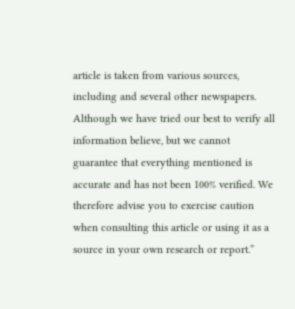article is taken from various sources, including and several other newspapers. Although we have tried our best to verify all information believe, but we cannot guarantee that everything mentioned is accurate and has not been 100% verified. We therefore advise you to exercise caution when consulting this article or using it as a source in your own research or report.”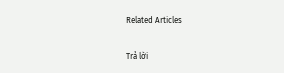Related Articles

Trả lời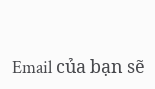Email của bạn sẽ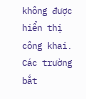không được hiển thị công khai. Các trường bắt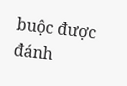buộc được đánh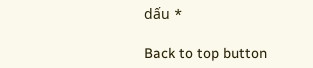dấu *

Back to top button